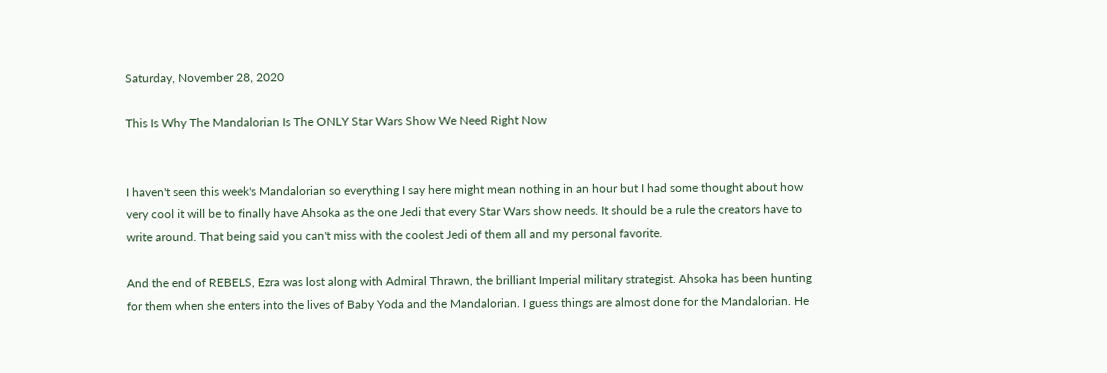Saturday, November 28, 2020

This Is Why The Mandalorian Is The ONLY Star Wars Show We Need Right Now


I haven't seen this week's Mandalorian so everything I say here might mean nothing in an hour but I had some thought about how very cool it will be to finally have Ahsoka as the one Jedi that every Star Wars show needs. It should be a rule the creators have to write around. That being said you can't miss with the coolest Jedi of them all and my personal favorite.

And the end of REBELS, Ezra was lost along with Admiral Thrawn, the brilliant Imperial military strategist. Ahsoka has been hunting for them when she enters into the lives of Baby Yoda and the Mandalorian. I guess things are almost done for the Mandalorian. He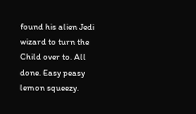found his alien Jedi wizard to turn the Child over to. All done. Easy peasy lemon squeezy.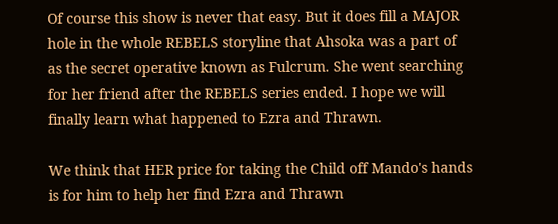Of course this show is never that easy. But it does fill a MAJOR hole in the whole REBELS storyline that Ahsoka was a part of as the secret operative known as Fulcrum. She went searching for her friend after the REBELS series ended. I hope we will finally learn what happened to Ezra and Thrawn.

We think that HER price for taking the Child off Mando's hands is for him to help her find Ezra and Thrawn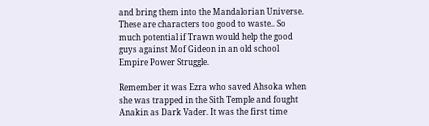and bring them into the Mandalorian Universe. These are characters too good to waste.. So much potential if Trawn would help the good guys against Mof Gideon in an old school Empire Power Struggle.

Remember it was Ezra who saved Ahsoka when she was trapped in the Sith Temple and fought Anakin as Dark Vader. It was the first time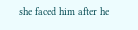she faced him after he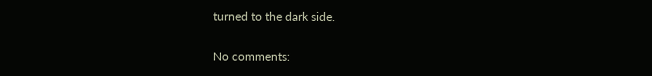turned to the dark side.

No comments: